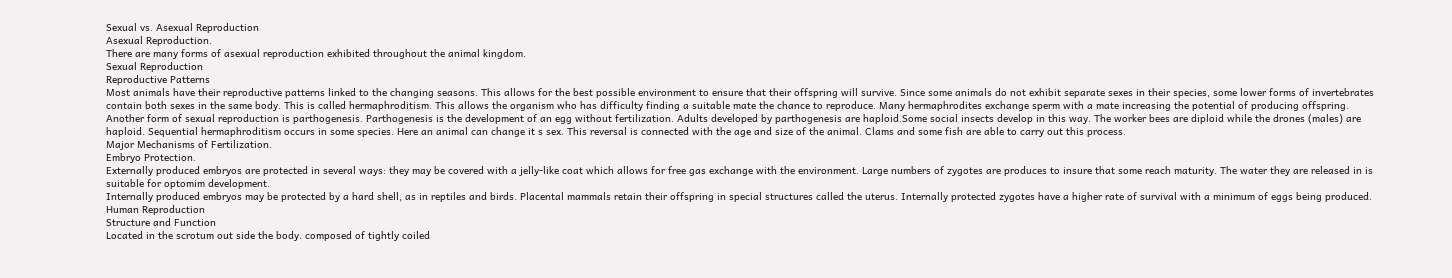Sexual vs. Asexual Reproduction
Asexual Reproduction.
There are many forms of asexual reproduction exhibited throughout the animal kingdom.
Sexual Reproduction
Reproductive Patterns
Most animals have their reproductive patterns linked to the changing seasons. This allows for the best possible environment to ensure that their offspring will survive. Since some animals do not exhibit separate sexes in their species, some lower forms of invertebrates contain both sexes in the same body. This is called hermaphroditism. This allows the organism who has difficulty finding a suitable mate the chance to reproduce. Many hermaphrodites exchange sperm with a mate increasing the potential of producing offspring. Another form of sexual reproduction is parthogenesis. Parthogenesis is the development of an egg without fertilization. Adults developed by parthogenesis are haploid.Some social insects develop in this way. The worker bees are diploid while the drones (males) are haploid. Sequential hermaphroditism occurs in some species. Here an animal can change it s sex. This reversal is connected with the age and size of the animal. Clams and some fish are able to carry out this process.
Major Mechanisms of Fertilization.
Embryo Protection.
Externally produced embryos are protected in several ways: they may be covered with a jelly-like coat which allows for free gas exchange with the environment. Large numbers of zygotes are produces to insure that some reach maturity. The water they are released in is suitable for optomim development.
Internally produced embryos may be protected by a hard shell, as in reptiles and birds. Placental mammals retain their offspring in special structures called the uterus. Internally protected zygotes have a higher rate of survival with a minimum of eggs being produced.
Human Reproduction
Structure and Function
Located in the scrotum out side the body. composed of tightly coiled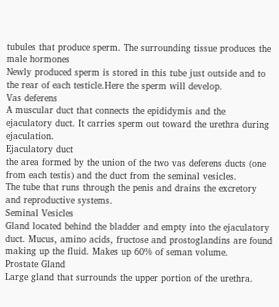tubules that produce sperm. The surrounding tissue produces the male hormones
Newly produced sperm is stored in this tube just outside and to the rear of each testicle.Here the sperm will develop.
Vas deferens
A muscular duct that connects the epididymis and the ejaculatory duct. It carries sperm out toward the urethra during ejaculation.
Ejaculatory duct
the area formed by the union of the two vas deferens ducts (one from each testis) and the duct from the seminal vesicles.
The tube that runs through the penis and drains the excretory and reproductive systems.
Seminal Vesicles
Gland located behind the bladder and empty into the ejaculatory duct. Mucus, amino acids, fructose and prostoglandins are found making up the fluid. Makes up 60% of seman volume.
Prostate Gland
Large gland that surrounds the upper portion of the urethra.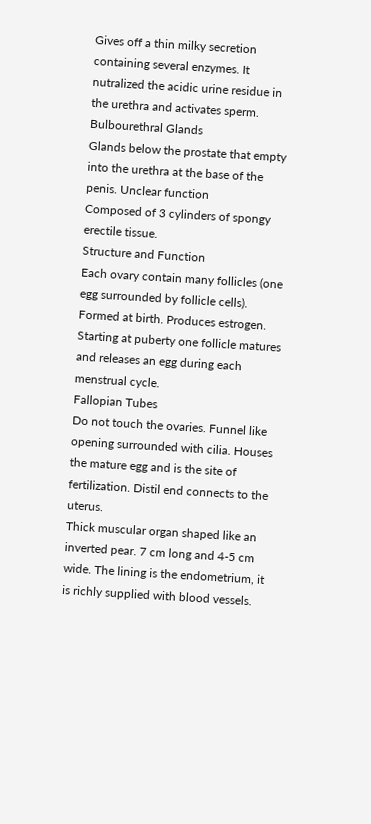Gives off a thin milky secretion containing several enzymes. It nutralized the acidic urine residue in the urethra and activates sperm.
Bulbourethral Glands
Glands below the prostate that empty into the urethra at the base of the penis. Unclear function
Composed of 3 cylinders of spongy erectile tissue.
Structure and Function
Each ovary contain many follicles (one egg surrounded by follicle cells). Formed at birth. Produces estrogen. Starting at puberty one follicle matures and releases an egg during each menstrual cycle.
Fallopian Tubes
Do not touch the ovaries. Funnel like opening surrounded with cilia. Houses the mature egg and is the site of fertilization. Distil end connects to the uterus.
Thick muscular organ shaped like an inverted pear. 7 cm long and 4-5 cm wide. The lining is the endometrium, it is richly supplied with blood vessels.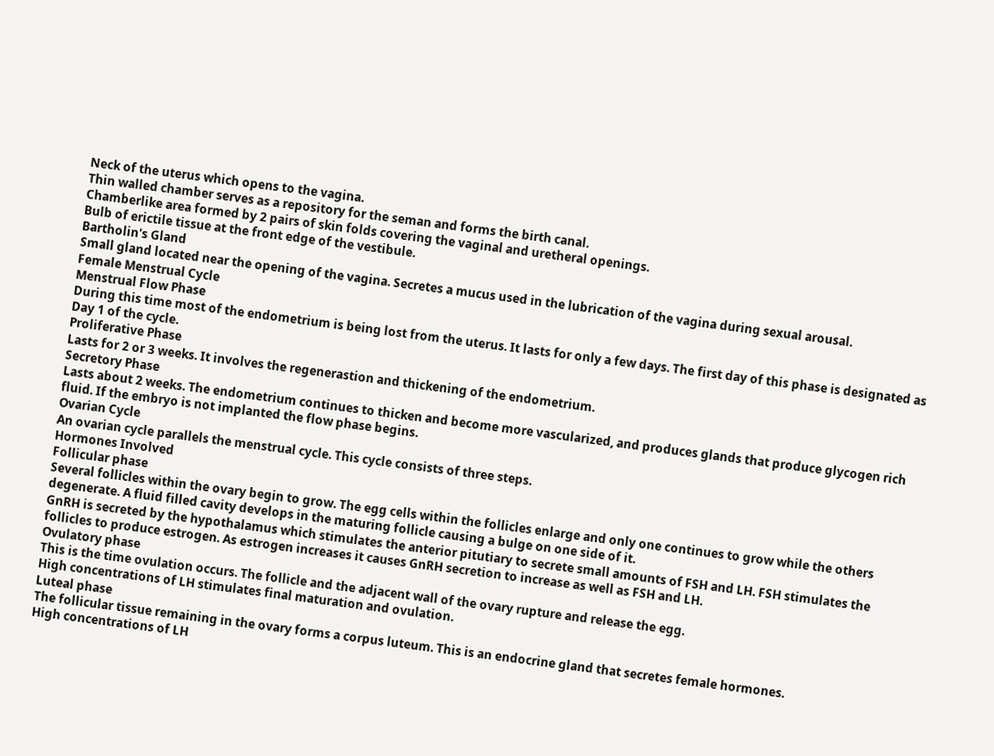Neck of the uterus which opens to the vagina.
Thin walled chamber serves as a repository for the seman and forms the birth canal.
Chamberlike area formed by 2 pairs of skin folds covering the vaginal and uretheral openings.
Bulb of erictile tissue at the front edge of the vestibule.
Bartholin's Gland
Small gland located near the opening of the vagina. Secretes a mucus used in the lubrication of the vagina during sexual arousal.
Female Menstrual Cycle
Menstrual Flow Phase
During this time most of the endometrium is being lost from the uterus. It lasts for only a few days. The first day of this phase is designated as Day 1 of the cycle.
Proliferative Phase
Lasts for 2 or 3 weeks. It involves the regenerastion and thickening of the endometrium.
Secretory Phase
Lasts about 2 weeks. The endometrium continues to thicken and become more vascularized, and produces glands that produce glycogen rich fluid. If the embryo is not implanted the flow phase begins.
Ovarian Cycle
An ovarian cycle parallels the menstrual cycle. This cycle consists of three steps.
Hormones Involved
Follicular phase
Several follicles within the ovary begin to grow. The egg cells within the follicles enlarge and only one continues to grow while the others degenerate. A fluid filled cavity develops in the maturing follicle causing a bulge on one side of it.
GnRH is secreted by the hypothalamus which stimulates the anterior pitutiary to secrete small amounts of FSH and LH. FSH stimulates the follicles to produce estrogen. As estrogen increases it causes GnRH secretion to increase as well as FSH and LH.
Ovulatory phase
This is the time ovulation occurs. The follicle and the adjacent wall of the ovary rupture and release the egg.
High concentrations of LH stimulates final maturation and ovulation.
Luteal phase
The follicular tissue remaining in the ovary forms a corpus luteum. This is an endocrine gland that secretes female hormones.
High concentrations of LH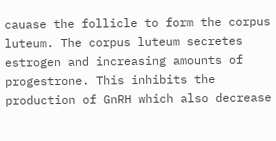cauase the follicle to form the corpus luteum. The corpus luteum secretes estrogen and increasing amounts of progestrone. This inhibits the production of GnRH which also decrease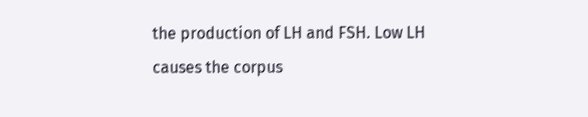the production of LH and FSH. Low LH causes the corpus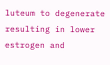luteum to degenerate resulting in lower estrogen and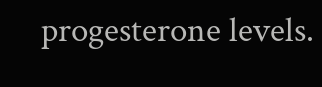progesterone levels.